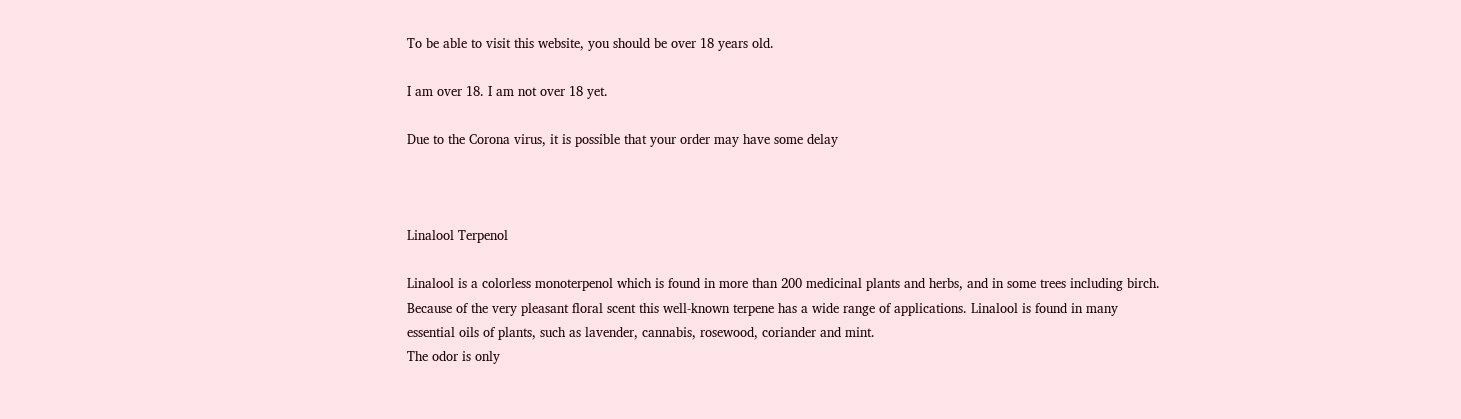To be able to visit this website, you should be over 18 years old.

I am over 18. I am not over 18 yet.

Due to the Corona virus, it is possible that your order may have some delay



Linalool Terpenol

Linalool is a colorless monoterpenol which is found in more than 200 medicinal plants and herbs, and in some trees including birch. Because of the very pleasant floral scent this well-known terpene has a wide range of applications. Linalool is found in many essential oils of plants, such as lavender, cannabis, rosewood, coriander and mint.
The odor is only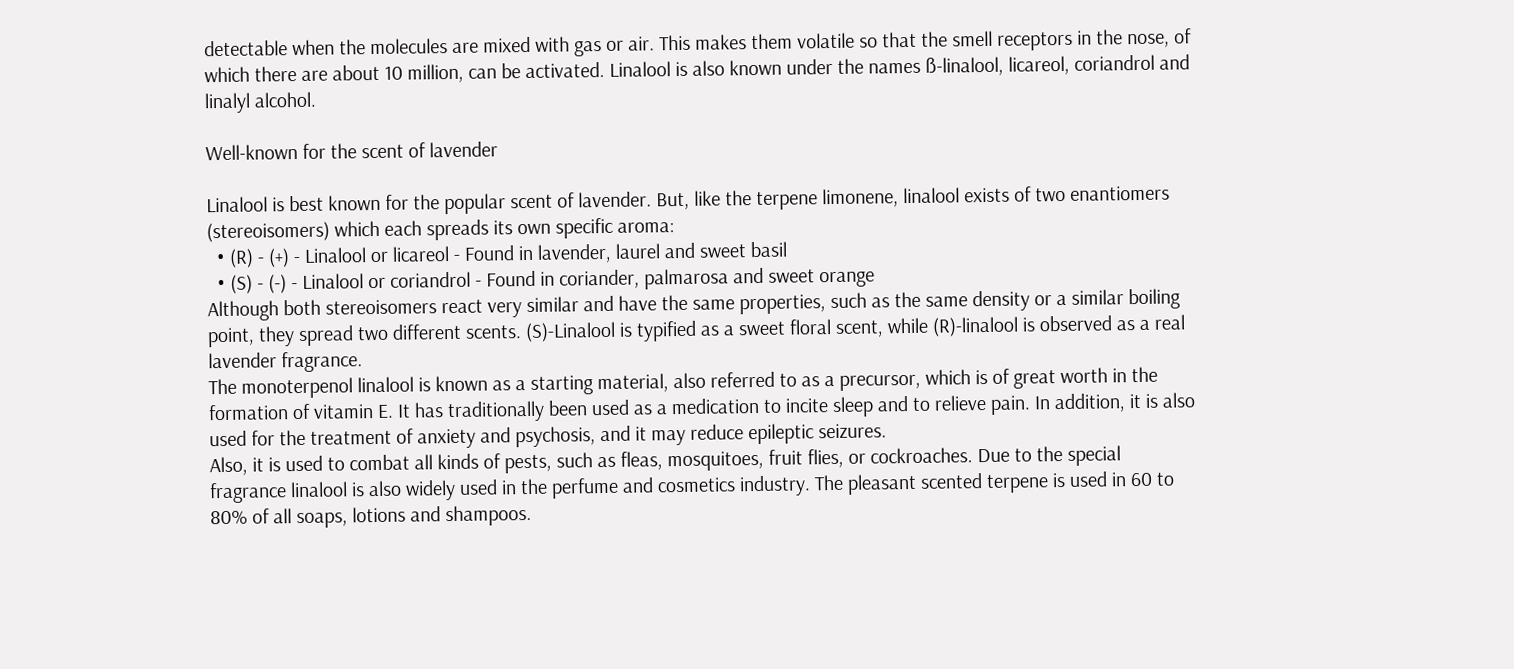detectable when the molecules are mixed with gas or air. This makes them volatile so that the smell receptors in the nose, of which there are about 10 million, can be activated. Linalool is also known under the names ß-linalool, licareol, coriandrol and linalyl alcohol.

Well-known for the scent of lavender

Linalool is best known for the popular scent of lavender. But, like the terpene limonene, linalool exists of two enantiomers (stereoisomers) which each spreads its own specific aroma:
  • (R) - (+) - Linalool or licareol - Found in lavender, laurel and sweet basil
  • (S) - (-) - Linalool or coriandrol - Found in coriander, palmarosa and sweet orange
Although both stereoisomers react very similar and have the same properties, such as the same density or a similar boiling point, they spread two different scents. (S)-Linalool is typified as a sweet floral scent, while (R)-linalool is observed as a real lavender fragrance.
The monoterpenol linalool is known as a starting material, also referred to as a precursor, which is of great worth in the formation of vitamin E. It has traditionally been used as a medication to incite sleep and to relieve pain. In addition, it is also used for the treatment of anxiety and psychosis, and it may reduce epileptic seizures.
Also, it is used to combat all kinds of pests, such as fleas, mosquitoes, fruit flies, or cockroaches. Due to the special fragrance linalool is also widely used in the perfume and cosmetics industry. The pleasant scented terpene is used in 60 to 80% of all soaps, lotions and shampoos.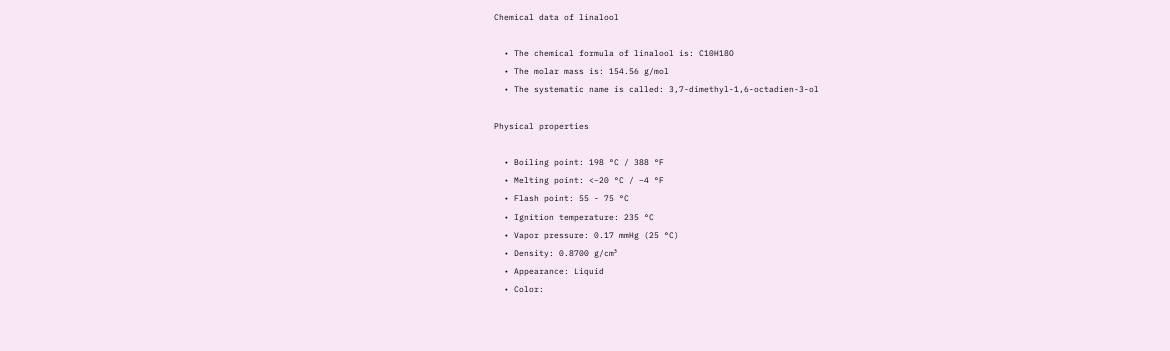Chemical data of linalool

  • The chemical formula of linalool is: C10H18O
  • The molar mass is: 154.56 g/mol
  • The systematic name is called: 3,7-dimethyl-1,6-octadien-3-ol

Physical properties

  • Boiling point: 198 °C / 388 °F
  • Melting point: <−20 °C / −4 °F
  • Flash point: 55 - 75 °C
  • Ignition temperature: 235 °C
  • Vapor pressure: 0.17 mmHg (25 °C)
  • Density: 0.8700 g/cm³
  • Appearance: Liquid
  • Color: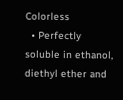Colorless
  • Perfectly soluble in ethanol, diethyl ether and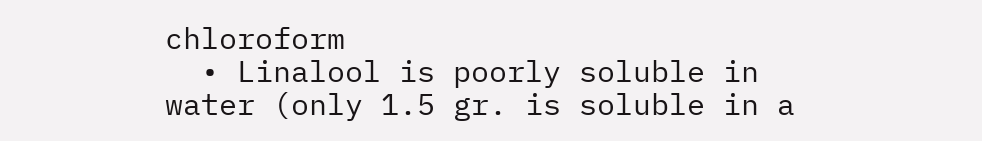chloroform
  • Linalool is poorly soluble in water (only 1.5 gr. is soluble in a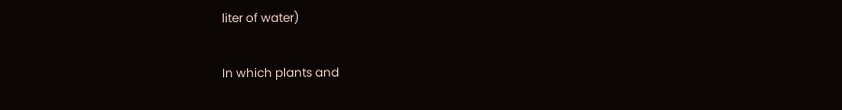liter of water)

In which plants and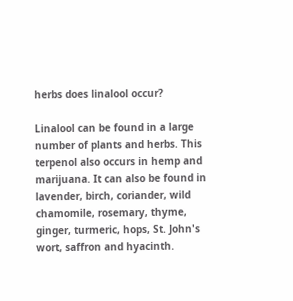herbs does linalool occur?

Linalool can be found in a large number of plants and herbs. This terpenol also occurs in hemp and marijuana. It can also be found in lavender, birch, coriander, wild chamomile, rosemary, thyme, ginger, turmeric, hops, St. John's wort, saffron and hyacinth.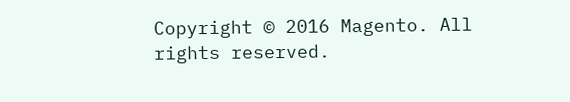Copyright © 2016 Magento. All rights reserved.